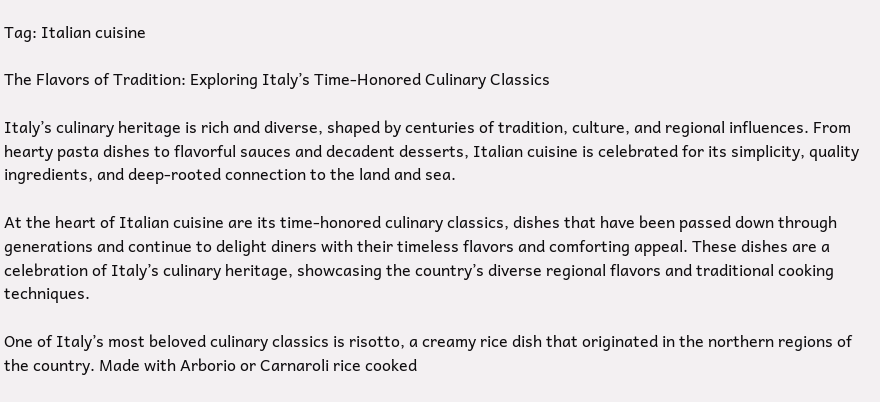Tag: Italian cuisine

The Flavors of Tradition: Exploring Italy’s Time-Honored Culinary Classics

Italy’s culinary heritage is rich and diverse, shaped by centuries of tradition, culture, and regional influences. From hearty pasta dishes to flavorful sauces and decadent desserts, Italian cuisine is celebrated for its simplicity, quality ingredients, and deep-rooted connection to the land and sea.

At the heart of Italian cuisine are its time-honored culinary classics, dishes that have been passed down through generations and continue to delight diners with their timeless flavors and comforting appeal. These dishes are a celebration of Italy’s culinary heritage, showcasing the country’s diverse regional flavors and traditional cooking techniques.

One of Italy’s most beloved culinary classics is risotto, a creamy rice dish that originated in the northern regions of the country. Made with Arborio or Carnaroli rice cooked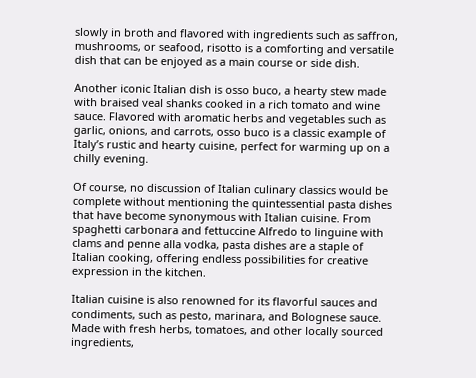slowly in broth and flavored with ingredients such as saffron, mushrooms, or seafood, risotto is a comforting and versatile dish that can be enjoyed as a main course or side dish.

Another iconic Italian dish is osso buco, a hearty stew made with braised veal shanks cooked in a rich tomato and wine sauce. Flavored with aromatic herbs and vegetables such as garlic, onions, and carrots, osso buco is a classic example of Italy’s rustic and hearty cuisine, perfect for warming up on a chilly evening.

Of course, no discussion of Italian culinary classics would be complete without mentioning the quintessential pasta dishes that have become synonymous with Italian cuisine. From spaghetti carbonara and fettuccine Alfredo to linguine with clams and penne alla vodka, pasta dishes are a staple of Italian cooking, offering endless possibilities for creative expression in the kitchen.

Italian cuisine is also renowned for its flavorful sauces and condiments, such as pesto, marinara, and Bolognese sauce. Made with fresh herbs, tomatoes, and other locally sourced ingredients,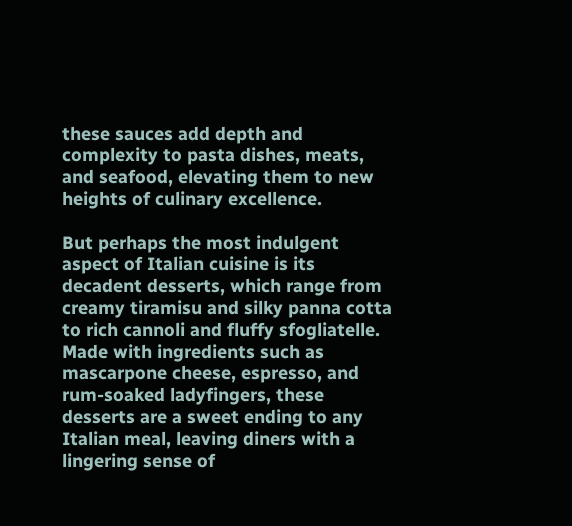these sauces add depth and complexity to pasta dishes, meats, and seafood, elevating them to new heights of culinary excellence.

But perhaps the most indulgent aspect of Italian cuisine is its decadent desserts, which range from creamy tiramisu and silky panna cotta to rich cannoli and fluffy sfogliatelle. Made with ingredients such as mascarpone cheese, espresso, and rum-soaked ladyfingers, these desserts are a sweet ending to any Italian meal, leaving diners with a lingering sense of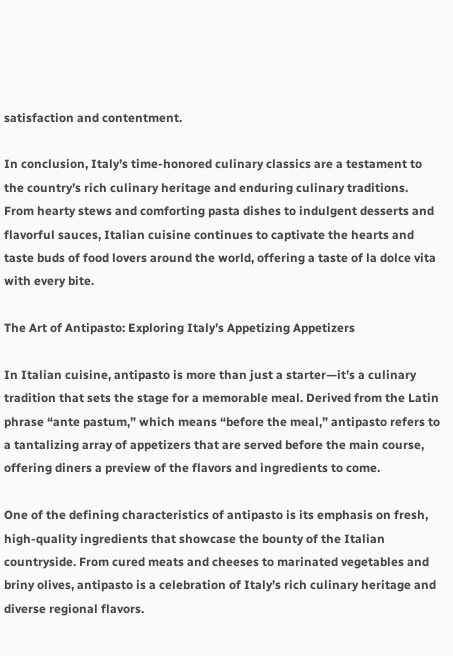satisfaction and contentment.

In conclusion, Italy’s time-honored culinary classics are a testament to the country’s rich culinary heritage and enduring culinary traditions. From hearty stews and comforting pasta dishes to indulgent desserts and flavorful sauces, Italian cuisine continues to captivate the hearts and taste buds of food lovers around the world, offering a taste of la dolce vita with every bite.

The Art of Antipasto: Exploring Italy’s Appetizing Appetizers

In Italian cuisine, antipasto is more than just a starter—it’s a culinary tradition that sets the stage for a memorable meal. Derived from the Latin phrase “ante pastum,” which means “before the meal,” antipasto refers to a tantalizing array of appetizers that are served before the main course, offering diners a preview of the flavors and ingredients to come.

One of the defining characteristics of antipasto is its emphasis on fresh, high-quality ingredients that showcase the bounty of the Italian countryside. From cured meats and cheeses to marinated vegetables and briny olives, antipasto is a celebration of Italy’s rich culinary heritage and diverse regional flavors.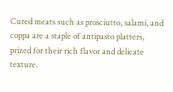Cured meats such as prosciutto, salami, and coppa are a staple of antipasto platters, prized for their rich flavor and delicate texture.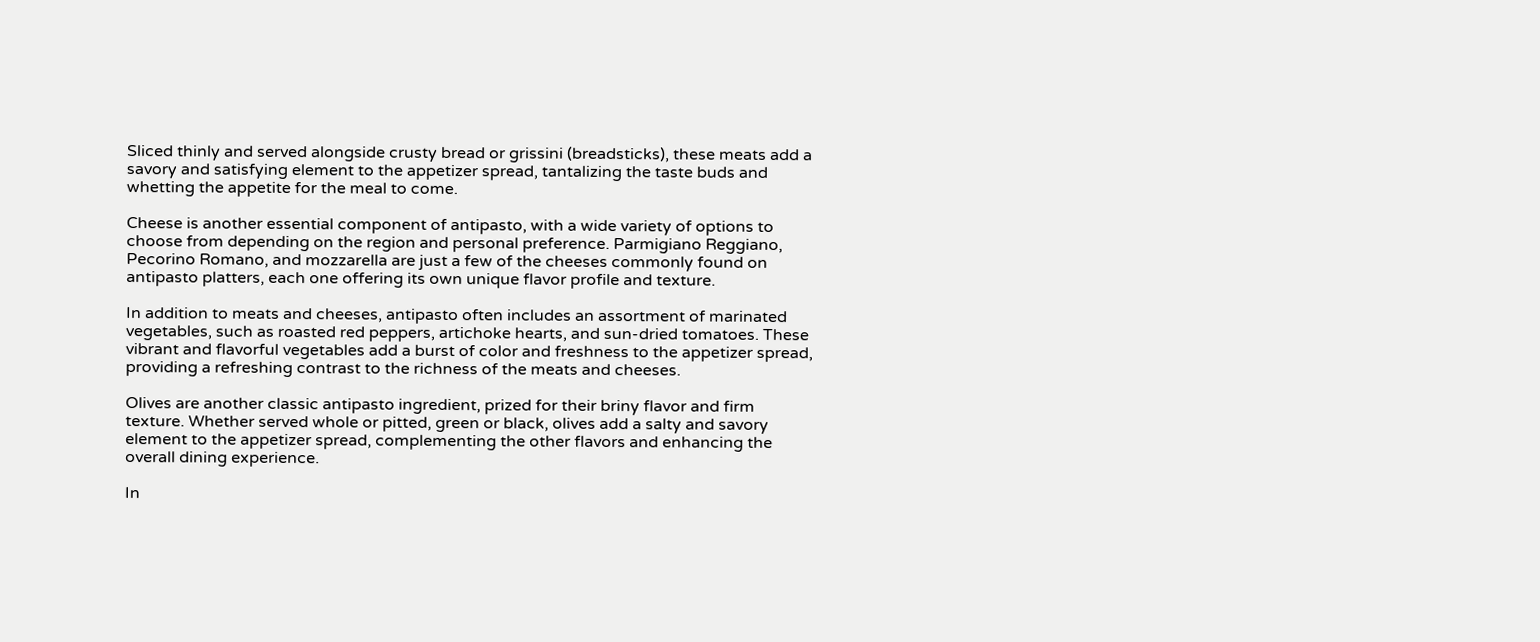Sliced thinly and served alongside crusty bread or grissini (breadsticks), these meats add a savory and satisfying element to the appetizer spread, tantalizing the taste buds and whetting the appetite for the meal to come.

Cheese is another essential component of antipasto, with a wide variety of options to choose from depending on the region and personal preference. Parmigiano Reggiano, Pecorino Romano, and mozzarella are just a few of the cheeses commonly found on antipasto platters, each one offering its own unique flavor profile and texture.

In addition to meats and cheeses, antipasto often includes an assortment of marinated vegetables, such as roasted red peppers, artichoke hearts, and sun-dried tomatoes. These vibrant and flavorful vegetables add a burst of color and freshness to the appetizer spread, providing a refreshing contrast to the richness of the meats and cheeses.

Olives are another classic antipasto ingredient, prized for their briny flavor and firm texture. Whether served whole or pitted, green or black, olives add a salty and savory element to the appetizer spread, complementing the other flavors and enhancing the overall dining experience.

In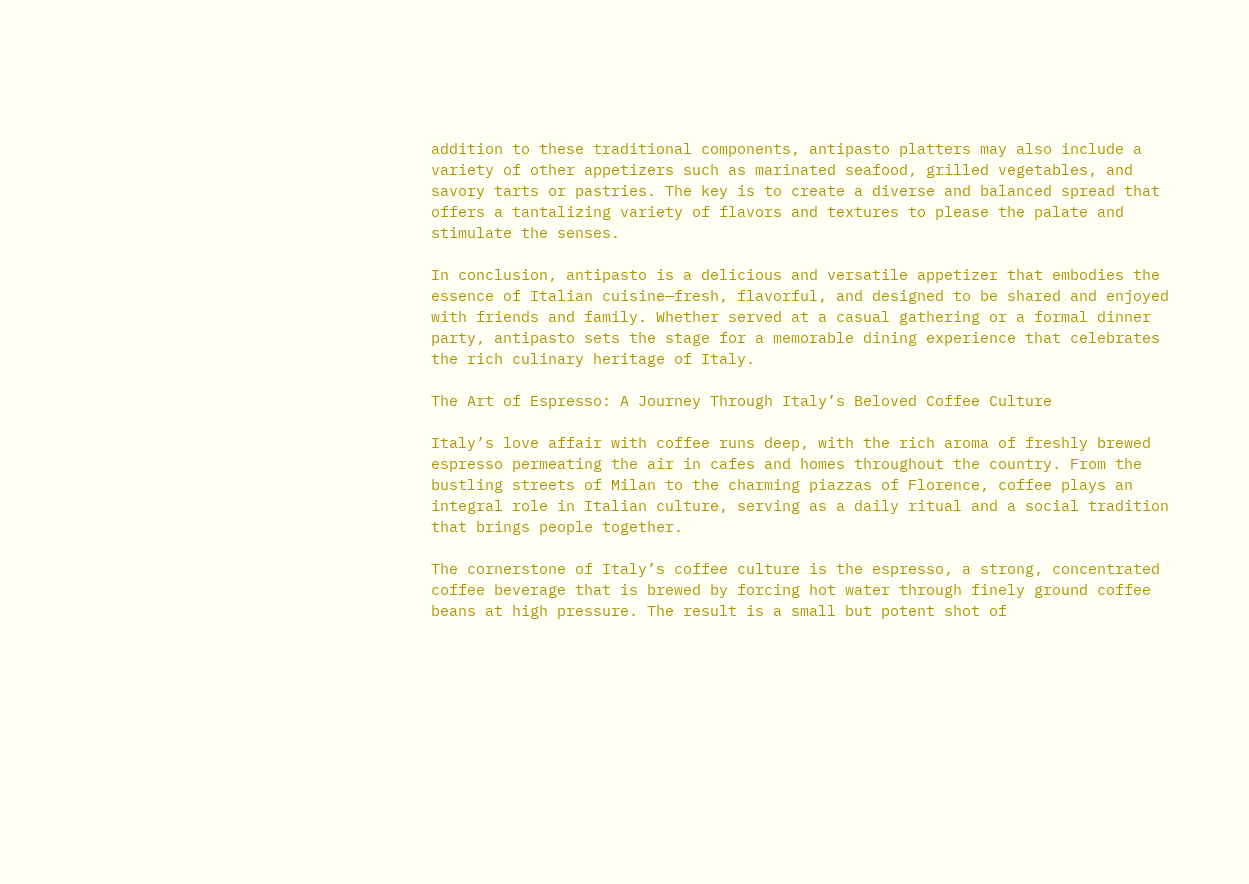addition to these traditional components, antipasto platters may also include a variety of other appetizers such as marinated seafood, grilled vegetables, and savory tarts or pastries. The key is to create a diverse and balanced spread that offers a tantalizing variety of flavors and textures to please the palate and stimulate the senses.

In conclusion, antipasto is a delicious and versatile appetizer that embodies the essence of Italian cuisine—fresh, flavorful, and designed to be shared and enjoyed with friends and family. Whether served at a casual gathering or a formal dinner party, antipasto sets the stage for a memorable dining experience that celebrates the rich culinary heritage of Italy.

The Art of Espresso: A Journey Through Italy’s Beloved Coffee Culture

Italy’s love affair with coffee runs deep, with the rich aroma of freshly brewed espresso permeating the air in cafes and homes throughout the country. From the bustling streets of Milan to the charming piazzas of Florence, coffee plays an integral role in Italian culture, serving as a daily ritual and a social tradition that brings people together.

The cornerstone of Italy’s coffee culture is the espresso, a strong, concentrated coffee beverage that is brewed by forcing hot water through finely ground coffee beans at high pressure. The result is a small but potent shot of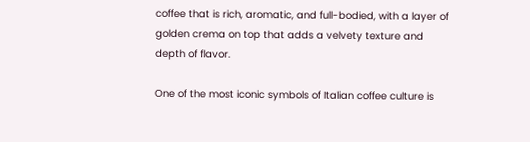coffee that is rich, aromatic, and full-bodied, with a layer of golden crema on top that adds a velvety texture and depth of flavor.

One of the most iconic symbols of Italian coffee culture is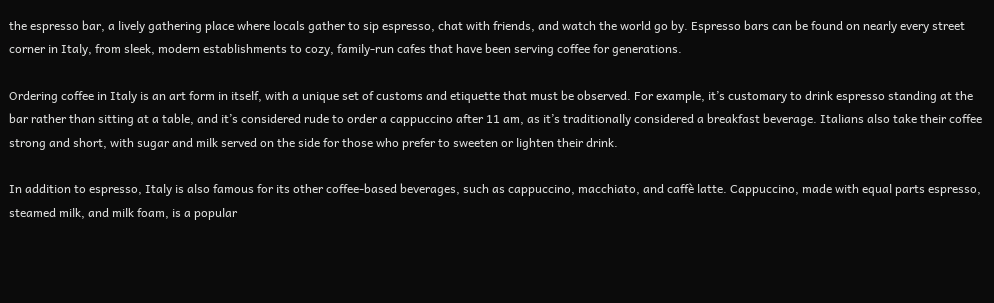the espresso bar, a lively gathering place where locals gather to sip espresso, chat with friends, and watch the world go by. Espresso bars can be found on nearly every street corner in Italy, from sleek, modern establishments to cozy, family-run cafes that have been serving coffee for generations.

Ordering coffee in Italy is an art form in itself, with a unique set of customs and etiquette that must be observed. For example, it’s customary to drink espresso standing at the bar rather than sitting at a table, and it’s considered rude to order a cappuccino after 11 am, as it’s traditionally considered a breakfast beverage. Italians also take their coffee strong and short, with sugar and milk served on the side for those who prefer to sweeten or lighten their drink.

In addition to espresso, Italy is also famous for its other coffee-based beverages, such as cappuccino, macchiato, and caffè latte. Cappuccino, made with equal parts espresso, steamed milk, and milk foam, is a popular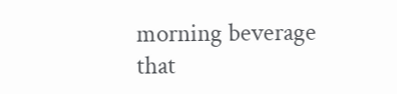morning beverage that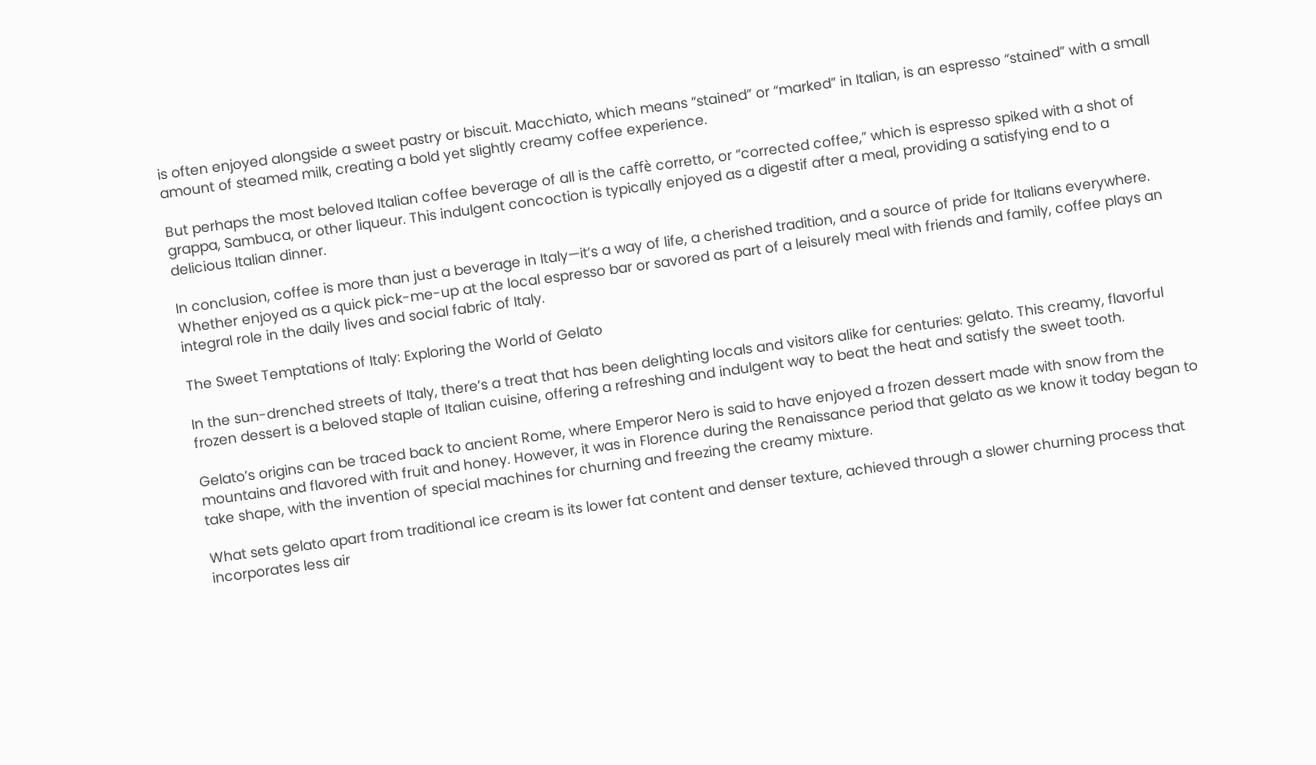is often enjoyed alongside a sweet pastry or biscuit. Macchiato, which means “stained” or “marked” in Italian, is an espresso “stained” with a small amount of steamed milk, creating a bold yet slightly creamy coffee experience.

But perhaps the most beloved Italian coffee beverage of all is the caffè corretto, or “corrected coffee,” which is espresso spiked with a shot of grappa, Sambuca, or other liqueur. This indulgent concoction is typically enjoyed as a digestif after a meal, providing a satisfying end to a delicious Italian dinner.

In conclusion, coffee is more than just a beverage in Italy—it’s a way of life, a cherished tradition, and a source of pride for Italians everywhere. Whether enjoyed as a quick pick-me-up at the local espresso bar or savored as part of a leisurely meal with friends and family, coffee plays an integral role in the daily lives and social fabric of Italy.

The Sweet Temptations of Italy: Exploring the World of Gelato

In the sun-drenched streets of Italy, there’s a treat that has been delighting locals and visitors alike for centuries: gelato. This creamy, flavorful frozen dessert is a beloved staple of Italian cuisine, offering a refreshing and indulgent way to beat the heat and satisfy the sweet tooth.

Gelato’s origins can be traced back to ancient Rome, where Emperor Nero is said to have enjoyed a frozen dessert made with snow from the mountains and flavored with fruit and honey. However, it was in Florence during the Renaissance period that gelato as we know it today began to take shape, with the invention of special machines for churning and freezing the creamy mixture.

What sets gelato apart from traditional ice cream is its lower fat content and denser texture, achieved through a slower churning process that incorporates less air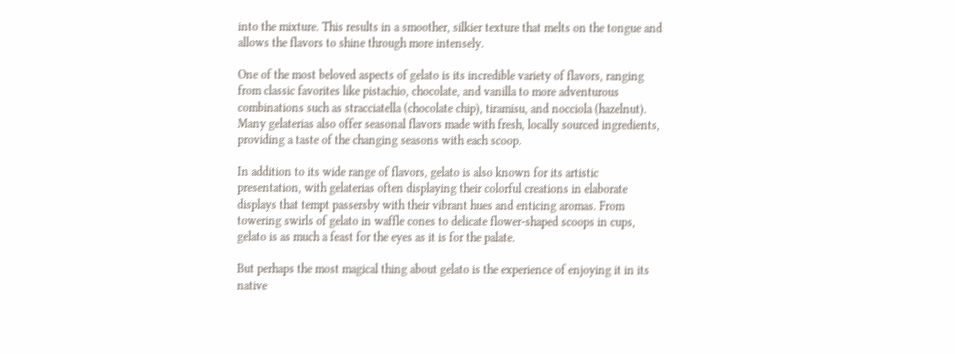into the mixture. This results in a smoother, silkier texture that melts on the tongue and allows the flavors to shine through more intensely.

One of the most beloved aspects of gelato is its incredible variety of flavors, ranging from classic favorites like pistachio, chocolate, and vanilla to more adventurous combinations such as stracciatella (chocolate chip), tiramisu, and nocciola (hazelnut). Many gelaterias also offer seasonal flavors made with fresh, locally sourced ingredients, providing a taste of the changing seasons with each scoop.

In addition to its wide range of flavors, gelato is also known for its artistic presentation, with gelaterias often displaying their colorful creations in elaborate displays that tempt passersby with their vibrant hues and enticing aromas. From towering swirls of gelato in waffle cones to delicate flower-shaped scoops in cups, gelato is as much a feast for the eyes as it is for the palate.

But perhaps the most magical thing about gelato is the experience of enjoying it in its native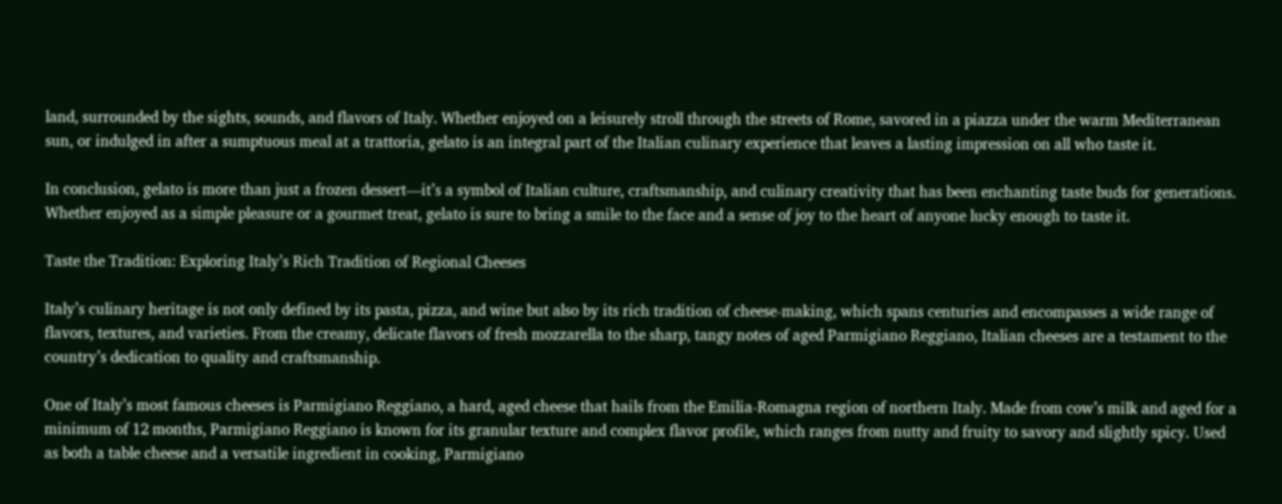land, surrounded by the sights, sounds, and flavors of Italy. Whether enjoyed on a leisurely stroll through the streets of Rome, savored in a piazza under the warm Mediterranean sun, or indulged in after a sumptuous meal at a trattoria, gelato is an integral part of the Italian culinary experience that leaves a lasting impression on all who taste it.

In conclusion, gelato is more than just a frozen dessert—it’s a symbol of Italian culture, craftsmanship, and culinary creativity that has been enchanting taste buds for generations. Whether enjoyed as a simple pleasure or a gourmet treat, gelato is sure to bring a smile to the face and a sense of joy to the heart of anyone lucky enough to taste it.

Taste the Tradition: Exploring Italy’s Rich Tradition of Regional Cheeses

Italy’s culinary heritage is not only defined by its pasta, pizza, and wine but also by its rich tradition of cheese-making, which spans centuries and encompasses a wide range of flavors, textures, and varieties. From the creamy, delicate flavors of fresh mozzarella to the sharp, tangy notes of aged Parmigiano Reggiano, Italian cheeses are a testament to the country’s dedication to quality and craftsmanship.

One of Italy’s most famous cheeses is Parmigiano Reggiano, a hard, aged cheese that hails from the Emilia-Romagna region of northern Italy. Made from cow’s milk and aged for a minimum of 12 months, Parmigiano Reggiano is known for its granular texture and complex flavor profile, which ranges from nutty and fruity to savory and slightly spicy. Used as both a table cheese and a versatile ingredient in cooking, Parmigiano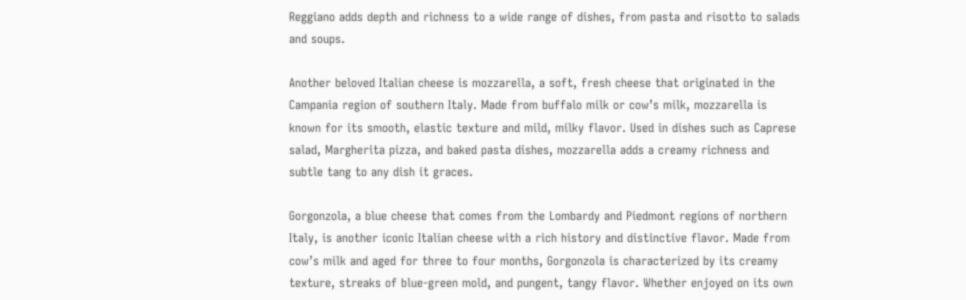Reggiano adds depth and richness to a wide range of dishes, from pasta and risotto to salads and soups.

Another beloved Italian cheese is mozzarella, a soft, fresh cheese that originated in the Campania region of southern Italy. Made from buffalo milk or cow’s milk, mozzarella is known for its smooth, elastic texture and mild, milky flavor. Used in dishes such as Caprese salad, Margherita pizza, and baked pasta dishes, mozzarella adds a creamy richness and subtle tang to any dish it graces.

Gorgonzola, a blue cheese that comes from the Lombardy and Piedmont regions of northern Italy, is another iconic Italian cheese with a rich history and distinctive flavor. Made from cow’s milk and aged for three to four months, Gorgonzola is characterized by its creamy texture, streaks of blue-green mold, and pungent, tangy flavor. Whether enjoyed on its own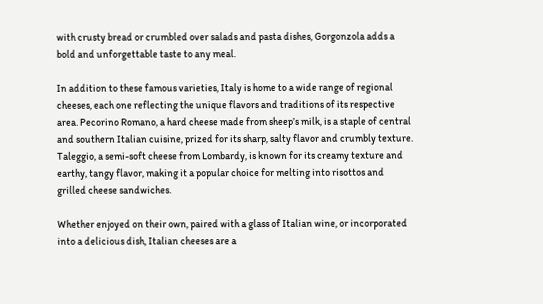with crusty bread or crumbled over salads and pasta dishes, Gorgonzola adds a bold and unforgettable taste to any meal.

In addition to these famous varieties, Italy is home to a wide range of regional cheeses, each one reflecting the unique flavors and traditions of its respective area. Pecorino Romano, a hard cheese made from sheep’s milk, is a staple of central and southern Italian cuisine, prized for its sharp, salty flavor and crumbly texture. Taleggio, a semi-soft cheese from Lombardy, is known for its creamy texture and earthy, tangy flavor, making it a popular choice for melting into risottos and grilled cheese sandwiches.

Whether enjoyed on their own, paired with a glass of Italian wine, or incorporated into a delicious dish, Italian cheeses are a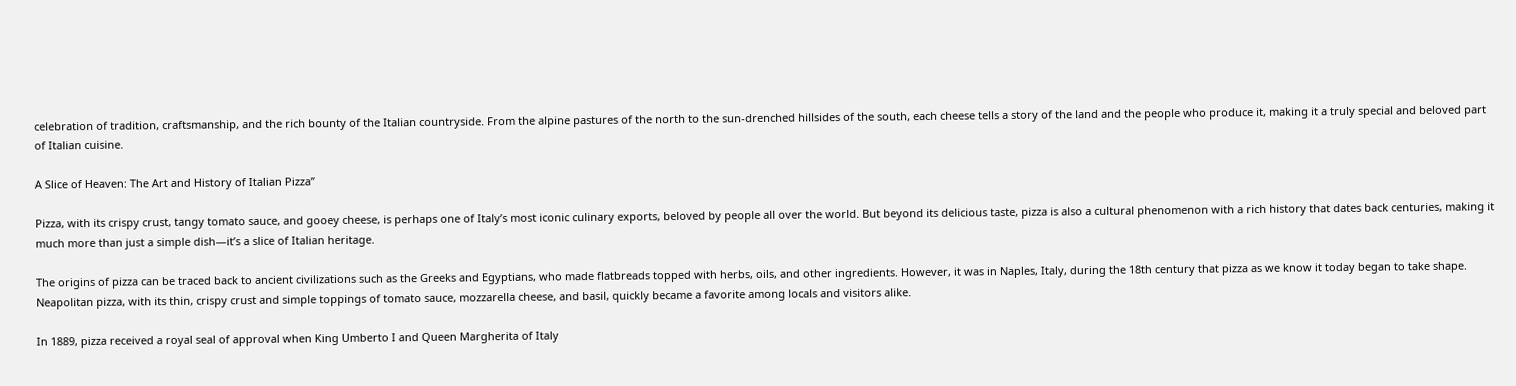celebration of tradition, craftsmanship, and the rich bounty of the Italian countryside. From the alpine pastures of the north to the sun-drenched hillsides of the south, each cheese tells a story of the land and the people who produce it, making it a truly special and beloved part of Italian cuisine.

A Slice of Heaven: The Art and History of Italian Pizza”

Pizza, with its crispy crust, tangy tomato sauce, and gooey cheese, is perhaps one of Italy’s most iconic culinary exports, beloved by people all over the world. But beyond its delicious taste, pizza is also a cultural phenomenon with a rich history that dates back centuries, making it much more than just a simple dish—it’s a slice of Italian heritage.

The origins of pizza can be traced back to ancient civilizations such as the Greeks and Egyptians, who made flatbreads topped with herbs, oils, and other ingredients. However, it was in Naples, Italy, during the 18th century that pizza as we know it today began to take shape. Neapolitan pizza, with its thin, crispy crust and simple toppings of tomato sauce, mozzarella cheese, and basil, quickly became a favorite among locals and visitors alike.

In 1889, pizza received a royal seal of approval when King Umberto I and Queen Margherita of Italy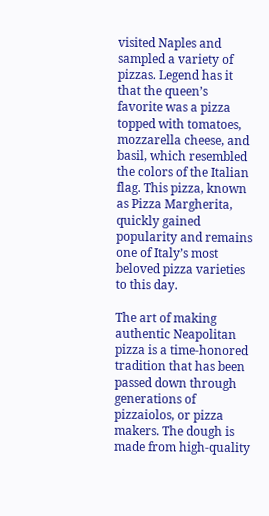visited Naples and sampled a variety of pizzas. Legend has it that the queen’s favorite was a pizza topped with tomatoes, mozzarella cheese, and basil, which resembled the colors of the Italian flag. This pizza, known as Pizza Margherita, quickly gained popularity and remains one of Italy’s most beloved pizza varieties to this day.

The art of making authentic Neapolitan pizza is a time-honored tradition that has been passed down through generations of pizzaiolos, or pizza makers. The dough is made from high-quality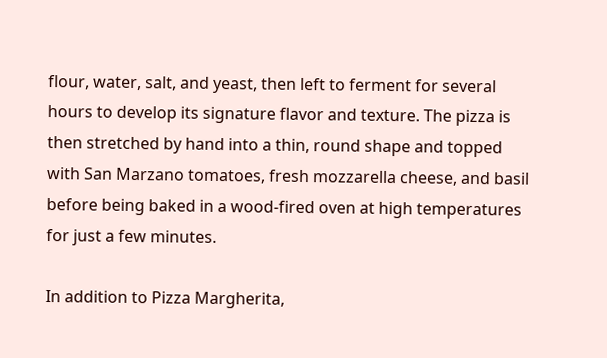flour, water, salt, and yeast, then left to ferment for several hours to develop its signature flavor and texture. The pizza is then stretched by hand into a thin, round shape and topped with San Marzano tomatoes, fresh mozzarella cheese, and basil before being baked in a wood-fired oven at high temperatures for just a few minutes.

In addition to Pizza Margherita,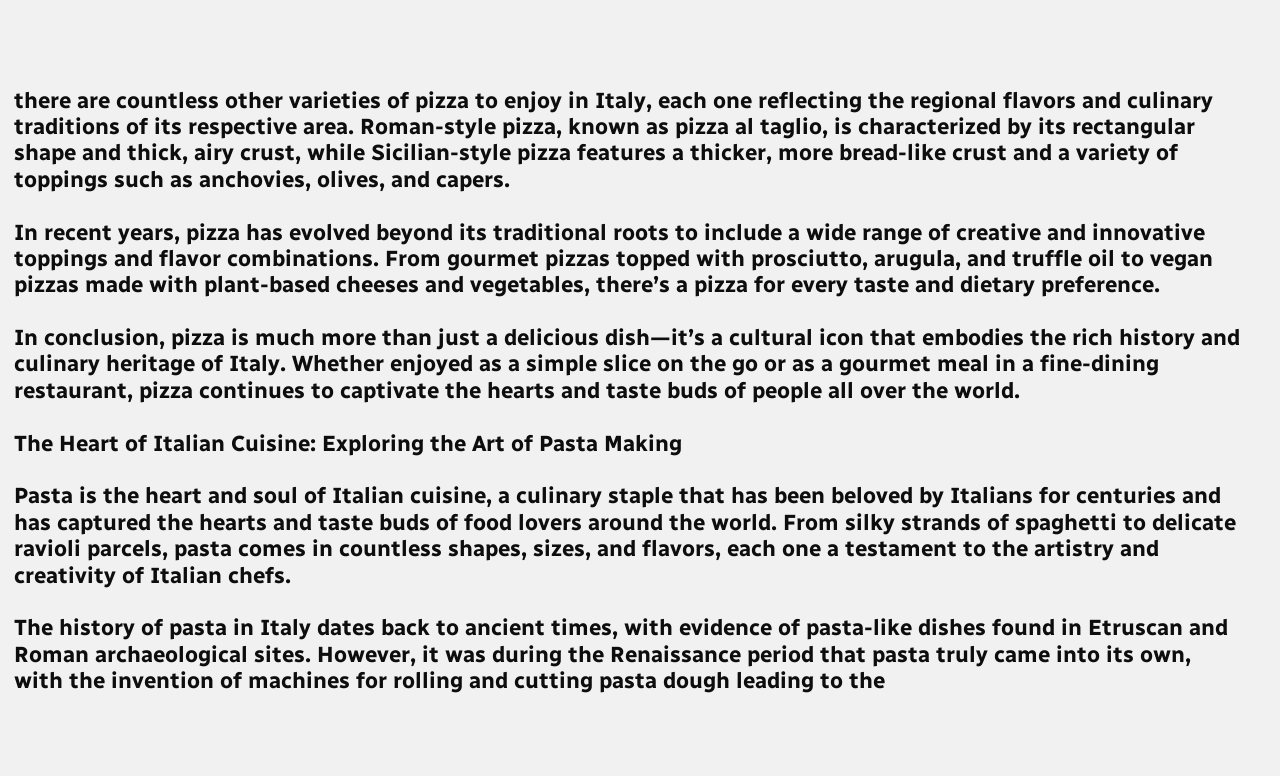there are countless other varieties of pizza to enjoy in Italy, each one reflecting the regional flavors and culinary traditions of its respective area. Roman-style pizza, known as pizza al taglio, is characterized by its rectangular shape and thick, airy crust, while Sicilian-style pizza features a thicker, more bread-like crust and a variety of toppings such as anchovies, olives, and capers.

In recent years, pizza has evolved beyond its traditional roots to include a wide range of creative and innovative toppings and flavor combinations. From gourmet pizzas topped with prosciutto, arugula, and truffle oil to vegan pizzas made with plant-based cheeses and vegetables, there’s a pizza for every taste and dietary preference.

In conclusion, pizza is much more than just a delicious dish—it’s a cultural icon that embodies the rich history and culinary heritage of Italy. Whether enjoyed as a simple slice on the go or as a gourmet meal in a fine-dining restaurant, pizza continues to captivate the hearts and taste buds of people all over the world.

The Heart of Italian Cuisine: Exploring the Art of Pasta Making

Pasta is the heart and soul of Italian cuisine, a culinary staple that has been beloved by Italians for centuries and has captured the hearts and taste buds of food lovers around the world. From silky strands of spaghetti to delicate ravioli parcels, pasta comes in countless shapes, sizes, and flavors, each one a testament to the artistry and creativity of Italian chefs.

The history of pasta in Italy dates back to ancient times, with evidence of pasta-like dishes found in Etruscan and Roman archaeological sites. However, it was during the Renaissance period that pasta truly came into its own, with the invention of machines for rolling and cutting pasta dough leading to the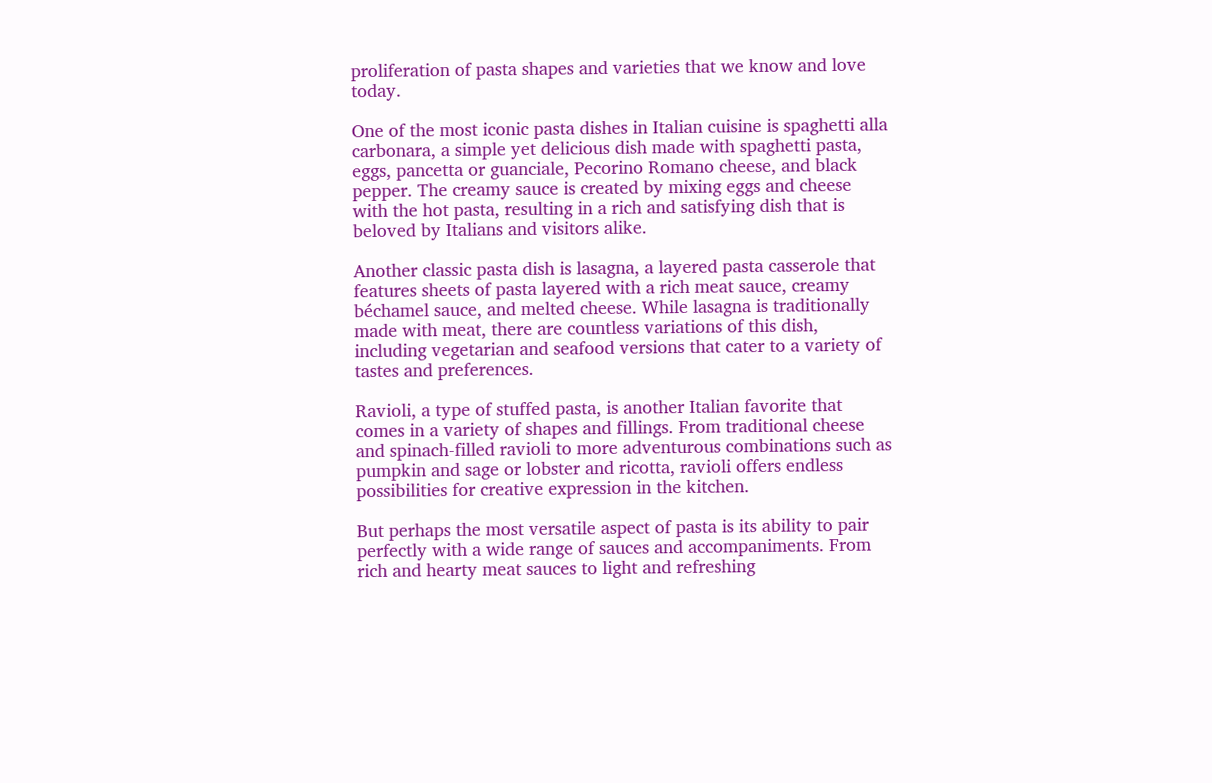proliferation of pasta shapes and varieties that we know and love today.

One of the most iconic pasta dishes in Italian cuisine is spaghetti alla carbonara, a simple yet delicious dish made with spaghetti pasta, eggs, pancetta or guanciale, Pecorino Romano cheese, and black pepper. The creamy sauce is created by mixing eggs and cheese with the hot pasta, resulting in a rich and satisfying dish that is beloved by Italians and visitors alike.

Another classic pasta dish is lasagna, a layered pasta casserole that features sheets of pasta layered with a rich meat sauce, creamy béchamel sauce, and melted cheese. While lasagna is traditionally made with meat, there are countless variations of this dish, including vegetarian and seafood versions that cater to a variety of tastes and preferences.

Ravioli, a type of stuffed pasta, is another Italian favorite that comes in a variety of shapes and fillings. From traditional cheese and spinach-filled ravioli to more adventurous combinations such as pumpkin and sage or lobster and ricotta, ravioli offers endless possibilities for creative expression in the kitchen.

But perhaps the most versatile aspect of pasta is its ability to pair perfectly with a wide range of sauces and accompaniments. From rich and hearty meat sauces to light and refreshing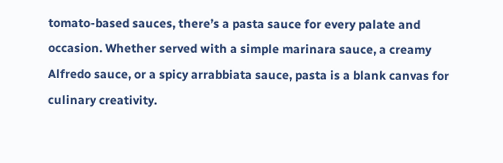tomato-based sauces, there’s a pasta sauce for every palate and occasion. Whether served with a simple marinara sauce, a creamy Alfredo sauce, or a spicy arrabbiata sauce, pasta is a blank canvas for culinary creativity.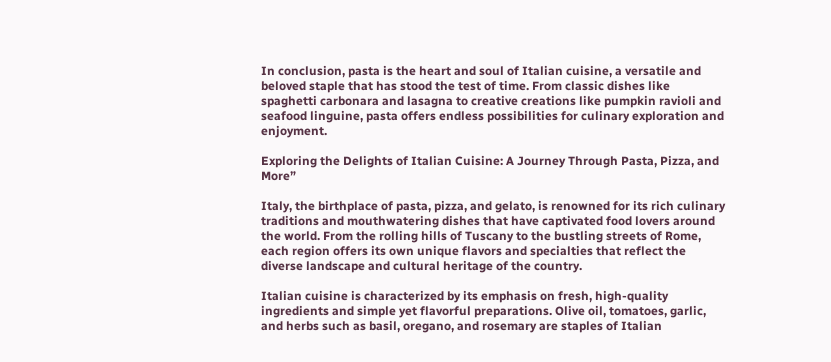In conclusion, pasta is the heart and soul of Italian cuisine, a versatile and beloved staple that has stood the test of time. From classic dishes like spaghetti carbonara and lasagna to creative creations like pumpkin ravioli and seafood linguine, pasta offers endless possibilities for culinary exploration and enjoyment.

Exploring the Delights of Italian Cuisine: A Journey Through Pasta, Pizza, and More”

Italy, the birthplace of pasta, pizza, and gelato, is renowned for its rich culinary traditions and mouthwatering dishes that have captivated food lovers around the world. From the rolling hills of Tuscany to the bustling streets of Rome, each region offers its own unique flavors and specialties that reflect the diverse landscape and cultural heritage of the country.

Italian cuisine is characterized by its emphasis on fresh, high-quality ingredients and simple yet flavorful preparations. Olive oil, tomatoes, garlic, and herbs such as basil, oregano, and rosemary are staples of Italian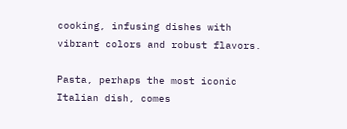cooking, infusing dishes with vibrant colors and robust flavors.

Pasta, perhaps the most iconic Italian dish, comes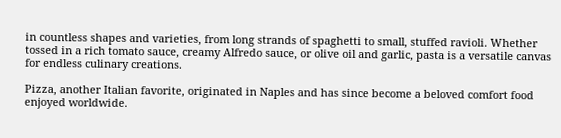in countless shapes and varieties, from long strands of spaghetti to small, stuffed ravioli. Whether tossed in a rich tomato sauce, creamy Alfredo sauce, or olive oil and garlic, pasta is a versatile canvas for endless culinary creations.

Pizza, another Italian favorite, originated in Naples and has since become a beloved comfort food enjoyed worldwide.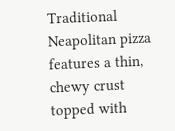Traditional Neapolitan pizza features a thin, chewy crust topped with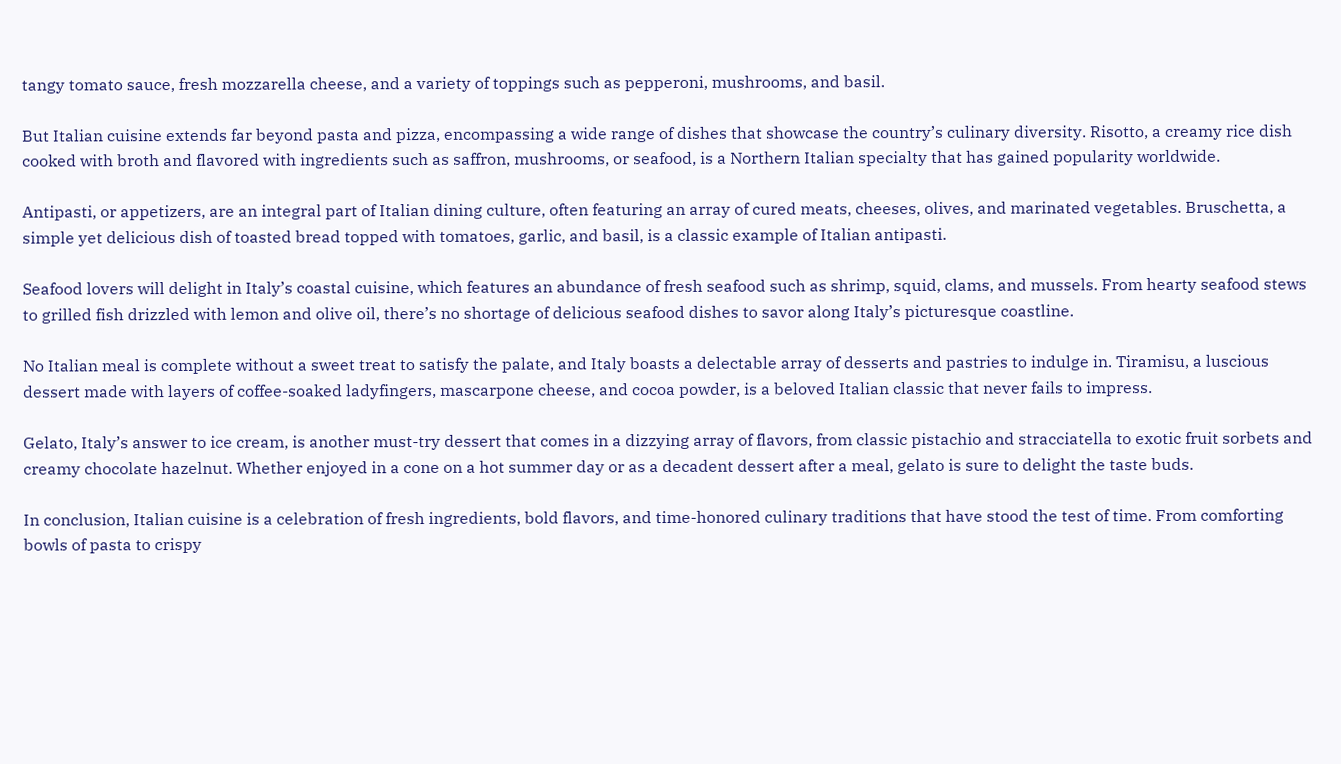tangy tomato sauce, fresh mozzarella cheese, and a variety of toppings such as pepperoni, mushrooms, and basil.

But Italian cuisine extends far beyond pasta and pizza, encompassing a wide range of dishes that showcase the country’s culinary diversity. Risotto, a creamy rice dish cooked with broth and flavored with ingredients such as saffron, mushrooms, or seafood, is a Northern Italian specialty that has gained popularity worldwide.

Antipasti, or appetizers, are an integral part of Italian dining culture, often featuring an array of cured meats, cheeses, olives, and marinated vegetables. Bruschetta, a simple yet delicious dish of toasted bread topped with tomatoes, garlic, and basil, is a classic example of Italian antipasti.

Seafood lovers will delight in Italy’s coastal cuisine, which features an abundance of fresh seafood such as shrimp, squid, clams, and mussels. From hearty seafood stews to grilled fish drizzled with lemon and olive oil, there’s no shortage of delicious seafood dishes to savor along Italy’s picturesque coastline.

No Italian meal is complete without a sweet treat to satisfy the palate, and Italy boasts a delectable array of desserts and pastries to indulge in. Tiramisu, a luscious dessert made with layers of coffee-soaked ladyfingers, mascarpone cheese, and cocoa powder, is a beloved Italian classic that never fails to impress.

Gelato, Italy’s answer to ice cream, is another must-try dessert that comes in a dizzying array of flavors, from classic pistachio and stracciatella to exotic fruit sorbets and creamy chocolate hazelnut. Whether enjoyed in a cone on a hot summer day or as a decadent dessert after a meal, gelato is sure to delight the taste buds.

In conclusion, Italian cuisine is a celebration of fresh ingredients, bold flavors, and time-honored culinary traditions that have stood the test of time. From comforting bowls of pasta to crispy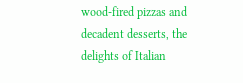wood-fired pizzas and decadent desserts, the delights of Italian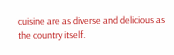cuisine are as diverse and delicious as the country itself.